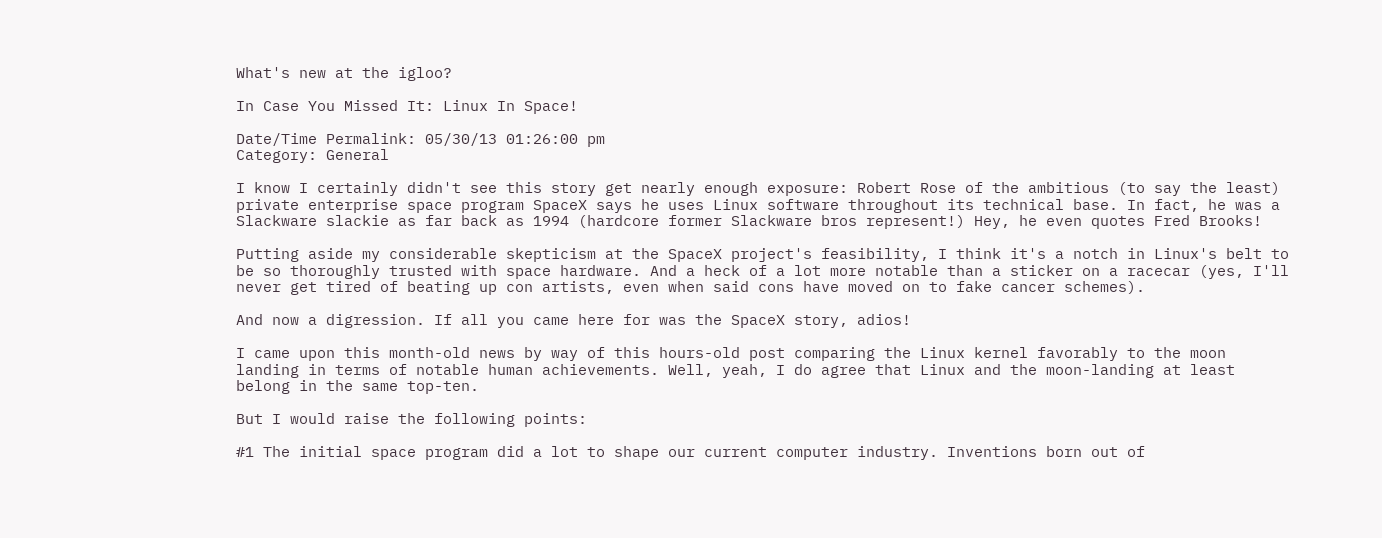What's new at the igloo?

In Case You Missed It: Linux In Space!

Date/Time Permalink: 05/30/13 01:26:00 pm
Category: General

I know I certainly didn't see this story get nearly enough exposure: Robert Rose of the ambitious (to say the least) private enterprise space program SpaceX says he uses Linux software throughout its technical base. In fact, he was a Slackware slackie as far back as 1994 (hardcore former Slackware bros represent!) Hey, he even quotes Fred Brooks!

Putting aside my considerable skepticism at the SpaceX project's feasibility, I think it's a notch in Linux's belt to be so thoroughly trusted with space hardware. And a heck of a lot more notable than a sticker on a racecar (yes, I'll never get tired of beating up con artists, even when said cons have moved on to fake cancer schemes).

And now a digression. If all you came here for was the SpaceX story, adios!

I came upon this month-old news by way of this hours-old post comparing the Linux kernel favorably to the moon landing in terms of notable human achievements. Well, yeah, I do agree that Linux and the moon-landing at least belong in the same top-ten.

But I would raise the following points:

#1 The initial space program did a lot to shape our current computer industry. Inventions born out of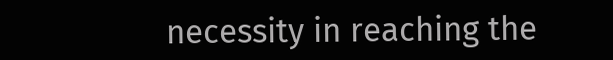necessity in reaching the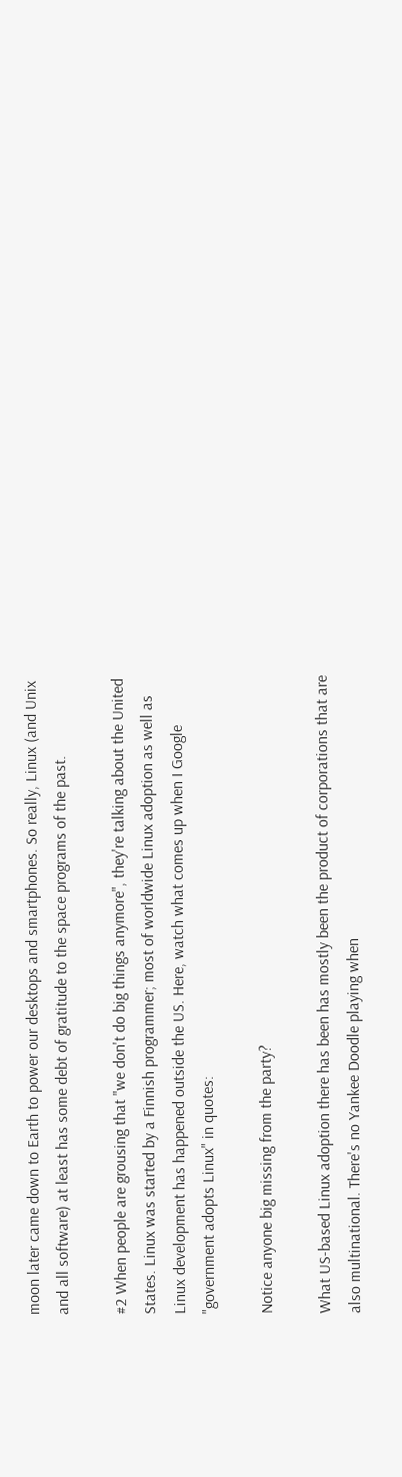moon later came down to Earth to power our desktops and smartphones. So really, Linux (and Unix and all software) at least has some debt of gratitude to the space programs of the past.

#2 When people are grousing that "we don't do big things anymore", they're talking about the United States. Linux was started by a Finnish programmer; most of worldwide Linux adoption as well as Linux development has happened outside the US. Here, watch what comes up when I Google "government adopts Linux" in quotes:

Notice anyone big missing from the party?

What US-based Linux adoption there has been has mostly been the product of corporations that are also multinational. There's no Yankee Doodle playing when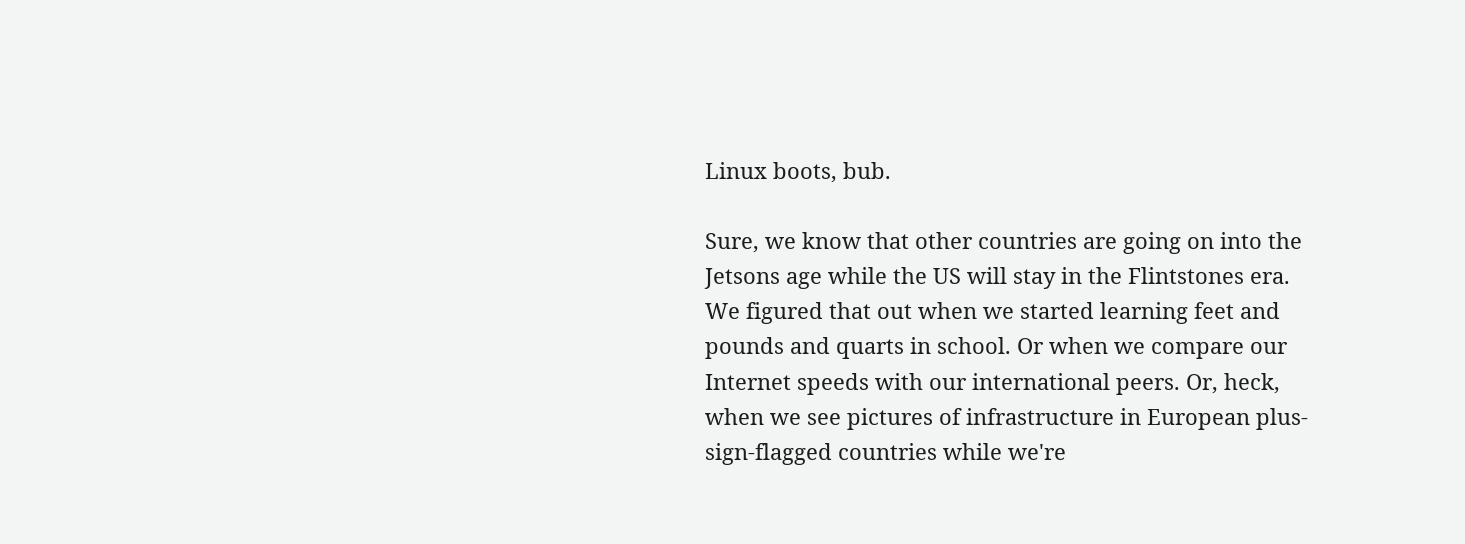Linux boots, bub.

Sure, we know that other countries are going on into the Jetsons age while the US will stay in the Flintstones era. We figured that out when we started learning feet and pounds and quarts in school. Or when we compare our Internet speeds with our international peers. Or, heck, when we see pictures of infrastructure in European plus-sign-flagged countries while we're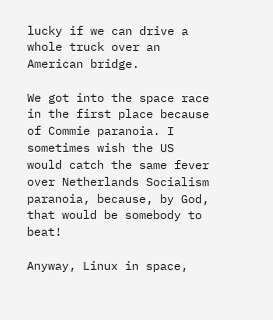lucky if we can drive a whole truck over an American bridge.

We got into the space race in the first place because of Commie paranoia. I sometimes wish the US would catch the same fever over Netherlands Socialism paranoia, because, by God, that would be somebody to beat!

Anyway, Linux in space,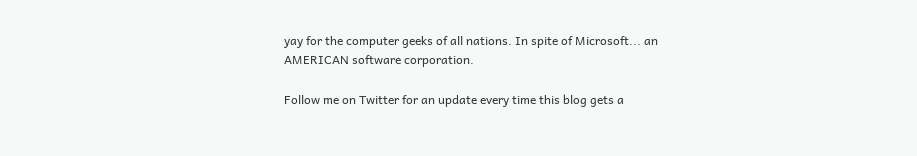yay for the computer geeks of all nations. In spite of Microsoft... an AMERICAN software corporation.

Follow me on Twitter for an update every time this blog gets a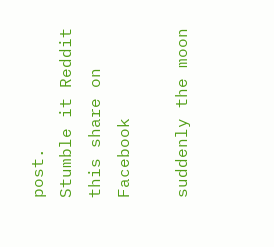post.
Stumble it Reddit this share on Facebook

suddenly the moon